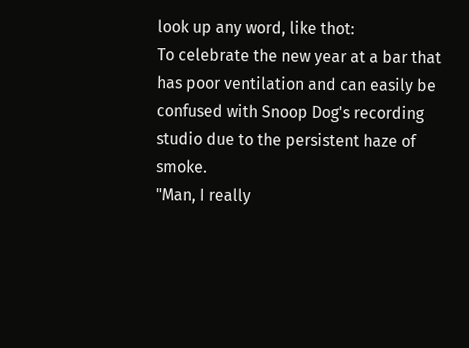look up any word, like thot:
To celebrate the new year at a bar that has poor ventilation and can easily be confused with Snoop Dog's recording studio due to the persistent haze of smoke.
"Man, I really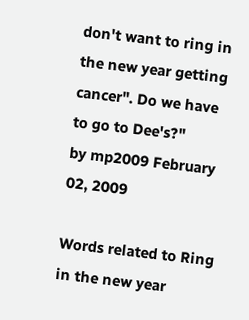don't want to ring in the new year getting cancer". Do we have to go to Dee's?"
by mp2009 February 02, 2009

Words related to Ring in the new year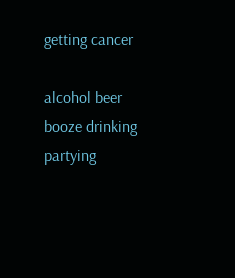getting cancer

alcohol beer booze drinking partying